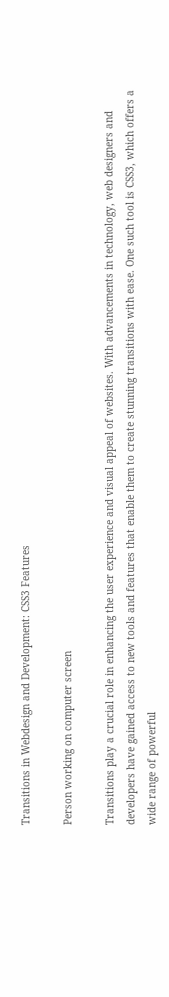Transitions in Webdesign and Development: CSS3 Features

Person working on computer screen

Transitions play a crucial role in enhancing the user experience and visual appeal of websites. With advancements in technology, web designers and developers have gained access to new tools and features that enable them to create stunning transitions with ease. One such tool is CSS3, which offers a wide range of powerful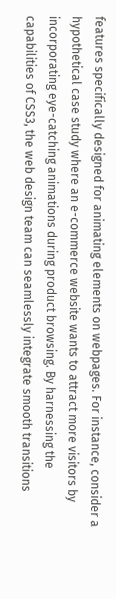features specifically designed for animating elements on webpages. For instance, consider a hypothetical case study where an e-commerce website wants to attract more visitors by incorporating eye-catching animations during product browsing. By harnessing the capabilities of CSS3, the web design team can seamlessly integrate smooth transitions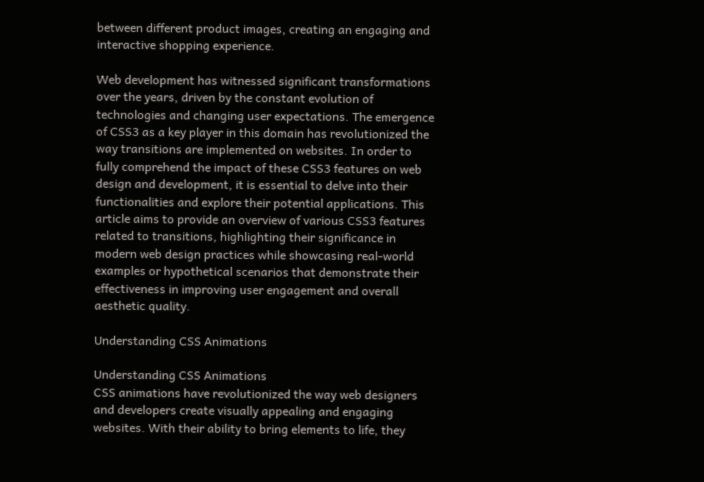between different product images, creating an engaging and interactive shopping experience.

Web development has witnessed significant transformations over the years, driven by the constant evolution of technologies and changing user expectations. The emergence of CSS3 as a key player in this domain has revolutionized the way transitions are implemented on websites. In order to fully comprehend the impact of these CSS3 features on web design and development, it is essential to delve into their functionalities and explore their potential applications. This article aims to provide an overview of various CSS3 features related to transitions, highlighting their significance in modern web design practices while showcasing real-world examples or hypothetical scenarios that demonstrate their effectiveness in improving user engagement and overall aesthetic quality.

Understanding CSS Animations

Understanding CSS Animations
CSS animations have revolutionized the way web designers and developers create visually appealing and engaging websites. With their ability to bring elements to life, they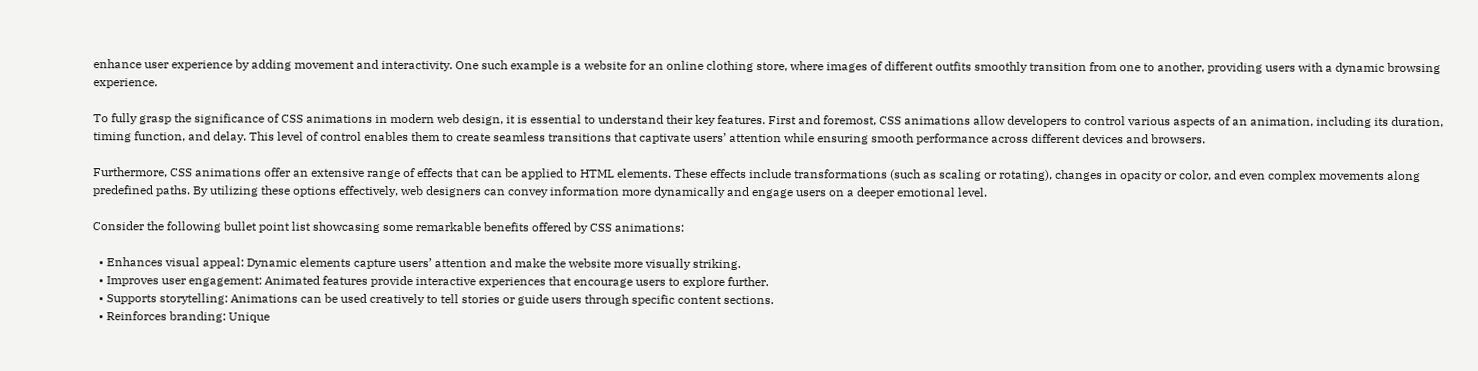enhance user experience by adding movement and interactivity. One such example is a website for an online clothing store, where images of different outfits smoothly transition from one to another, providing users with a dynamic browsing experience.

To fully grasp the significance of CSS animations in modern web design, it is essential to understand their key features. First and foremost, CSS animations allow developers to control various aspects of an animation, including its duration, timing function, and delay. This level of control enables them to create seamless transitions that captivate users’ attention while ensuring smooth performance across different devices and browsers.

Furthermore, CSS animations offer an extensive range of effects that can be applied to HTML elements. These effects include transformations (such as scaling or rotating), changes in opacity or color, and even complex movements along predefined paths. By utilizing these options effectively, web designers can convey information more dynamically and engage users on a deeper emotional level.

Consider the following bullet point list showcasing some remarkable benefits offered by CSS animations:

  • Enhances visual appeal: Dynamic elements capture users’ attention and make the website more visually striking.
  • Improves user engagement: Animated features provide interactive experiences that encourage users to explore further.
  • Supports storytelling: Animations can be used creatively to tell stories or guide users through specific content sections.
  • Reinforces branding: Unique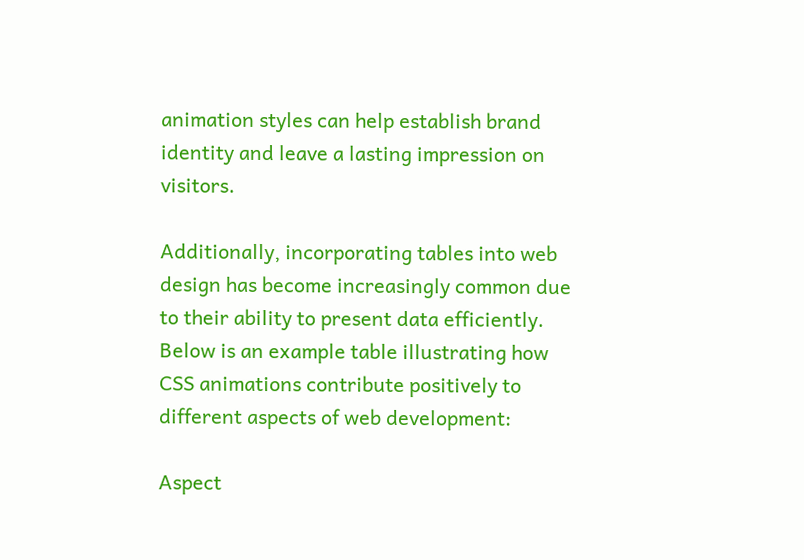animation styles can help establish brand identity and leave a lasting impression on visitors.

Additionally, incorporating tables into web design has become increasingly common due to their ability to present data efficiently. Below is an example table illustrating how CSS animations contribute positively to different aspects of web development:

Aspect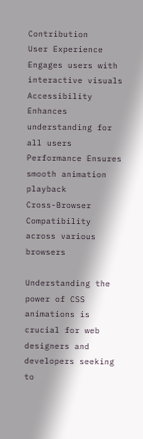Contribution
User Experience Engages users with interactive visuals
Accessibility Enhances understanding for all users
Performance Ensures smooth animation playback
Cross-Browser Compatibility across various browsers

Understanding the power of CSS animations is crucial for web designers and developers seeking to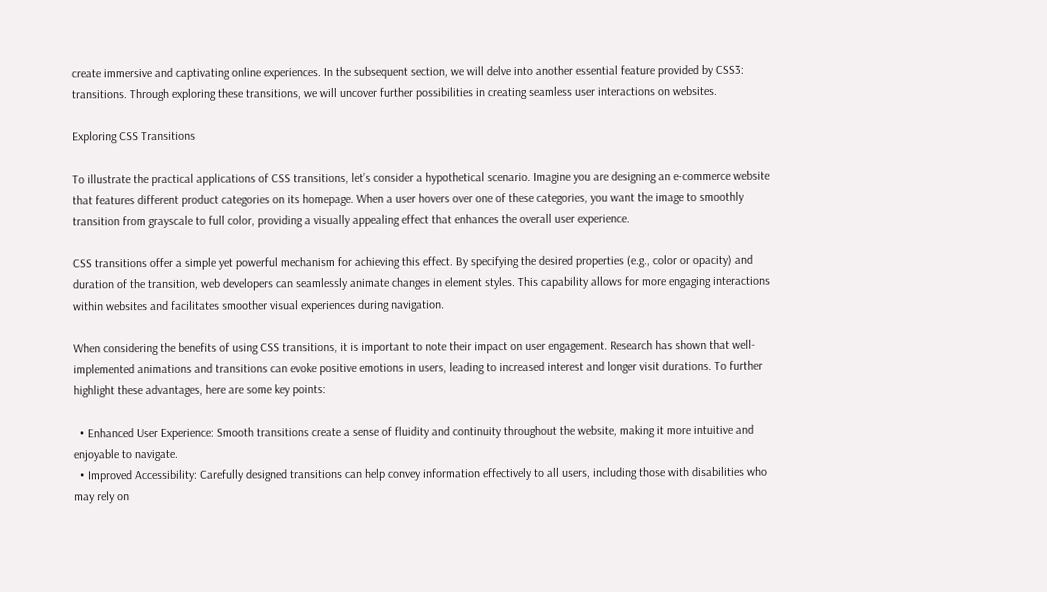create immersive and captivating online experiences. In the subsequent section, we will delve into another essential feature provided by CSS3: transitions. Through exploring these transitions, we will uncover further possibilities in creating seamless user interactions on websites.

Exploring CSS Transitions

To illustrate the practical applications of CSS transitions, let’s consider a hypothetical scenario. Imagine you are designing an e-commerce website that features different product categories on its homepage. When a user hovers over one of these categories, you want the image to smoothly transition from grayscale to full color, providing a visually appealing effect that enhances the overall user experience.

CSS transitions offer a simple yet powerful mechanism for achieving this effect. By specifying the desired properties (e.g., color or opacity) and duration of the transition, web developers can seamlessly animate changes in element styles. This capability allows for more engaging interactions within websites and facilitates smoother visual experiences during navigation.

When considering the benefits of using CSS transitions, it is important to note their impact on user engagement. Research has shown that well-implemented animations and transitions can evoke positive emotions in users, leading to increased interest and longer visit durations. To further highlight these advantages, here are some key points:

  • Enhanced User Experience: Smooth transitions create a sense of fluidity and continuity throughout the website, making it more intuitive and enjoyable to navigate.
  • Improved Accessibility: Carefully designed transitions can help convey information effectively to all users, including those with disabilities who may rely on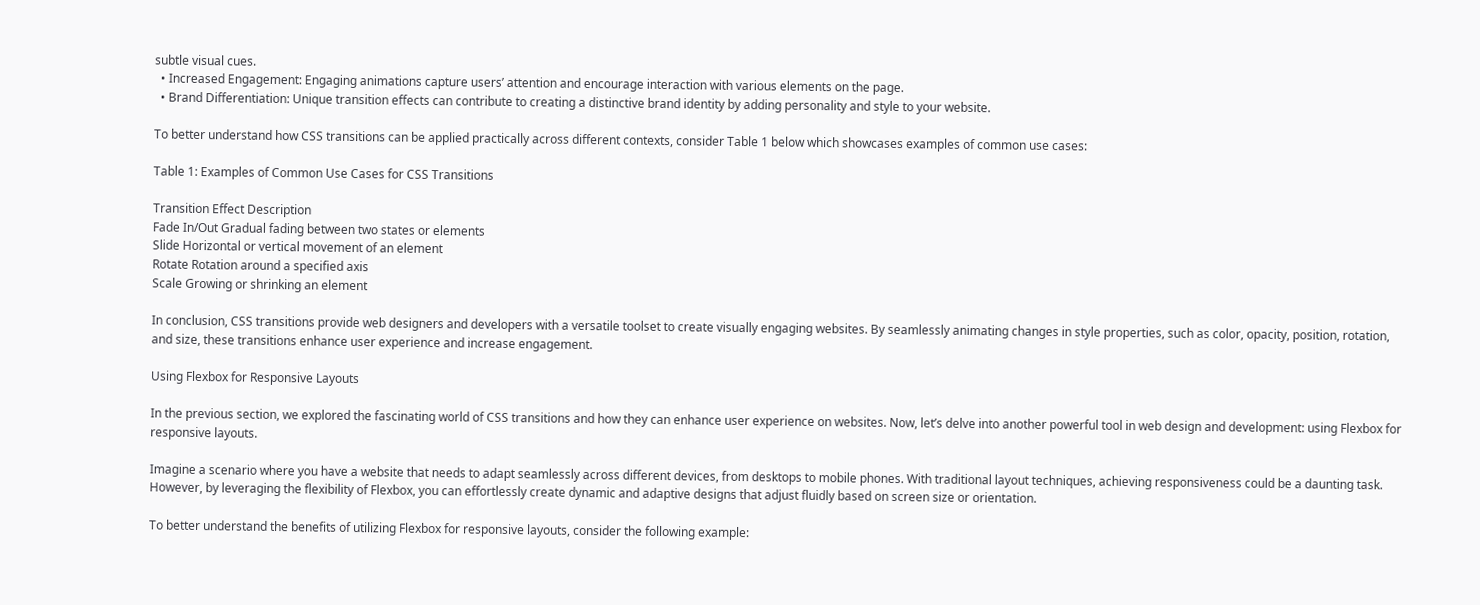subtle visual cues.
  • Increased Engagement: Engaging animations capture users’ attention and encourage interaction with various elements on the page.
  • Brand Differentiation: Unique transition effects can contribute to creating a distinctive brand identity by adding personality and style to your website.

To better understand how CSS transitions can be applied practically across different contexts, consider Table 1 below which showcases examples of common use cases:

Table 1: Examples of Common Use Cases for CSS Transitions

Transition Effect Description
Fade In/Out Gradual fading between two states or elements
Slide Horizontal or vertical movement of an element
Rotate Rotation around a specified axis
Scale Growing or shrinking an element

In conclusion, CSS transitions provide web designers and developers with a versatile toolset to create visually engaging websites. By seamlessly animating changes in style properties, such as color, opacity, position, rotation, and size, these transitions enhance user experience and increase engagement.

Using Flexbox for Responsive Layouts

In the previous section, we explored the fascinating world of CSS transitions and how they can enhance user experience on websites. Now, let’s delve into another powerful tool in web design and development: using Flexbox for responsive layouts.

Imagine a scenario where you have a website that needs to adapt seamlessly across different devices, from desktops to mobile phones. With traditional layout techniques, achieving responsiveness could be a daunting task. However, by leveraging the flexibility of Flexbox, you can effortlessly create dynamic and adaptive designs that adjust fluidly based on screen size or orientation.

To better understand the benefits of utilizing Flexbox for responsive layouts, consider the following example: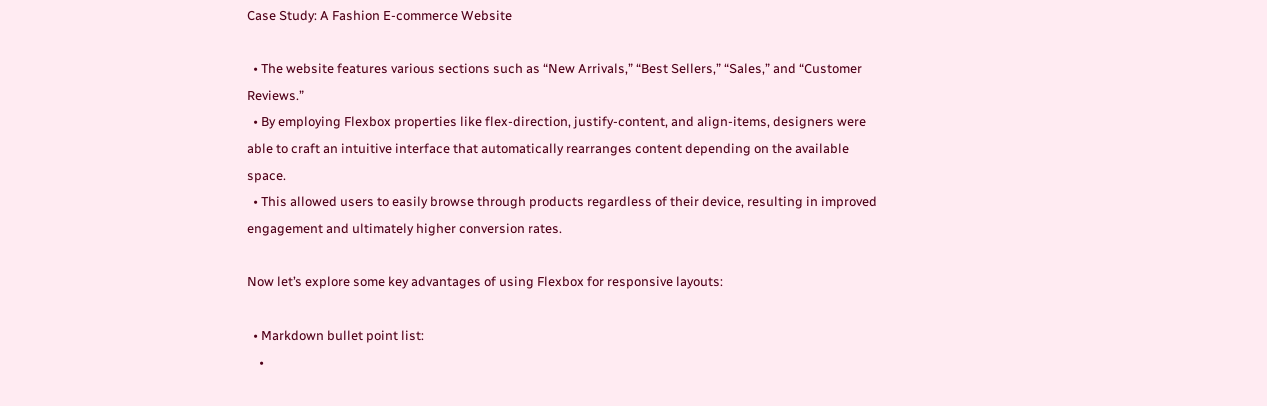Case Study: A Fashion E-commerce Website

  • The website features various sections such as “New Arrivals,” “Best Sellers,” “Sales,” and “Customer Reviews.”
  • By employing Flexbox properties like flex-direction, justify-content, and align-items, designers were able to craft an intuitive interface that automatically rearranges content depending on the available space.
  • This allowed users to easily browse through products regardless of their device, resulting in improved engagement and ultimately higher conversion rates.

Now let’s explore some key advantages of using Flexbox for responsive layouts:

  • Markdown bullet point list:
    •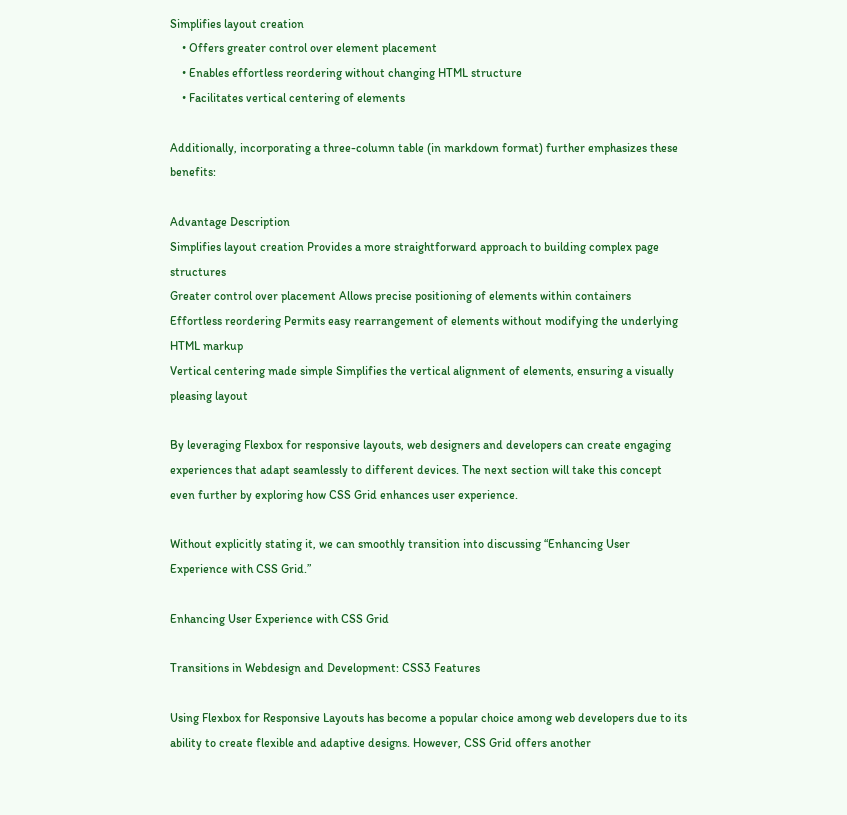Simplifies layout creation
    • Offers greater control over element placement
    • Enables effortless reordering without changing HTML structure
    • Facilitates vertical centering of elements

Additionally, incorporating a three-column table (in markdown format) further emphasizes these benefits:

Advantage Description
Simplifies layout creation Provides a more straightforward approach to building complex page structures
Greater control over placement Allows precise positioning of elements within containers
Effortless reordering Permits easy rearrangement of elements without modifying the underlying HTML markup
Vertical centering made simple Simplifies the vertical alignment of elements, ensuring a visually pleasing layout

By leveraging Flexbox for responsive layouts, web designers and developers can create engaging experiences that adapt seamlessly to different devices. The next section will take this concept even further by exploring how CSS Grid enhances user experience.

Without explicitly stating it, we can smoothly transition into discussing “Enhancing User Experience with CSS Grid.”

Enhancing User Experience with CSS Grid

Transitions in Webdesign and Development: CSS3 Features

Using Flexbox for Responsive Layouts has become a popular choice among web developers due to its ability to create flexible and adaptive designs. However, CSS Grid offers another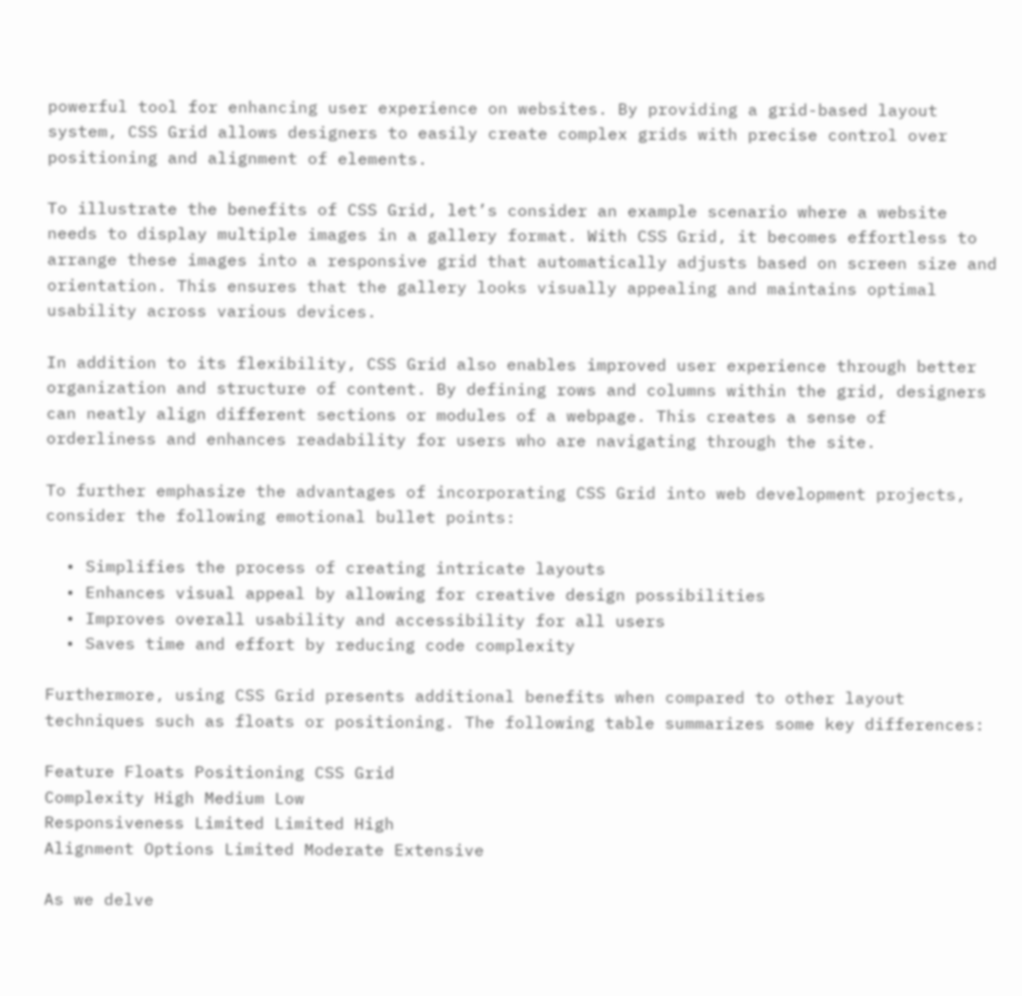powerful tool for enhancing user experience on websites. By providing a grid-based layout system, CSS Grid allows designers to easily create complex grids with precise control over positioning and alignment of elements.

To illustrate the benefits of CSS Grid, let’s consider an example scenario where a website needs to display multiple images in a gallery format. With CSS Grid, it becomes effortless to arrange these images into a responsive grid that automatically adjusts based on screen size and orientation. This ensures that the gallery looks visually appealing and maintains optimal usability across various devices.

In addition to its flexibility, CSS Grid also enables improved user experience through better organization and structure of content. By defining rows and columns within the grid, designers can neatly align different sections or modules of a webpage. This creates a sense of orderliness and enhances readability for users who are navigating through the site.

To further emphasize the advantages of incorporating CSS Grid into web development projects, consider the following emotional bullet points:

  • Simplifies the process of creating intricate layouts
  • Enhances visual appeal by allowing for creative design possibilities
  • Improves overall usability and accessibility for all users
  • Saves time and effort by reducing code complexity

Furthermore, using CSS Grid presents additional benefits when compared to other layout techniques such as floats or positioning. The following table summarizes some key differences:

Feature Floats Positioning CSS Grid
Complexity High Medium Low
Responsiveness Limited Limited High
Alignment Options Limited Moderate Extensive

As we delve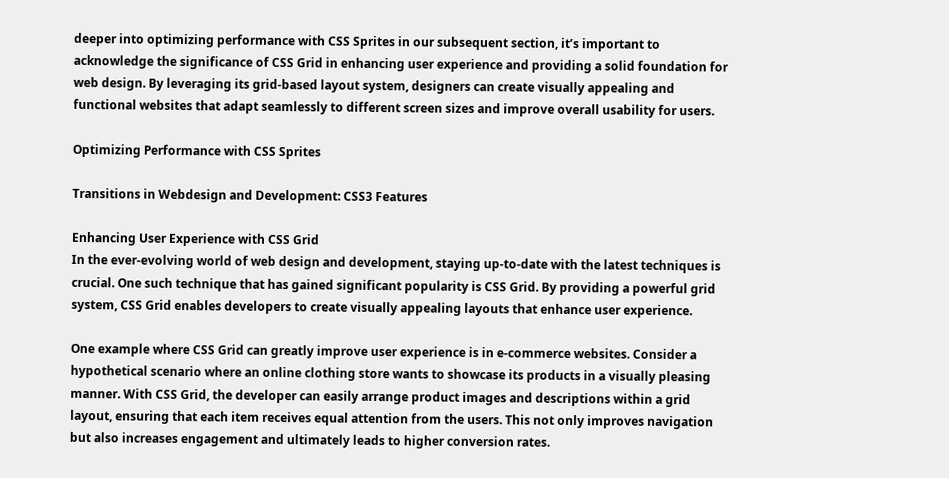deeper into optimizing performance with CSS Sprites in our subsequent section, it’s important to acknowledge the significance of CSS Grid in enhancing user experience and providing a solid foundation for web design. By leveraging its grid-based layout system, designers can create visually appealing and functional websites that adapt seamlessly to different screen sizes and improve overall usability for users.

Optimizing Performance with CSS Sprites

Transitions in Webdesign and Development: CSS3 Features

Enhancing User Experience with CSS Grid
In the ever-evolving world of web design and development, staying up-to-date with the latest techniques is crucial. One such technique that has gained significant popularity is CSS Grid. By providing a powerful grid system, CSS Grid enables developers to create visually appealing layouts that enhance user experience.

One example where CSS Grid can greatly improve user experience is in e-commerce websites. Consider a hypothetical scenario where an online clothing store wants to showcase its products in a visually pleasing manner. With CSS Grid, the developer can easily arrange product images and descriptions within a grid layout, ensuring that each item receives equal attention from the users. This not only improves navigation but also increases engagement and ultimately leads to higher conversion rates.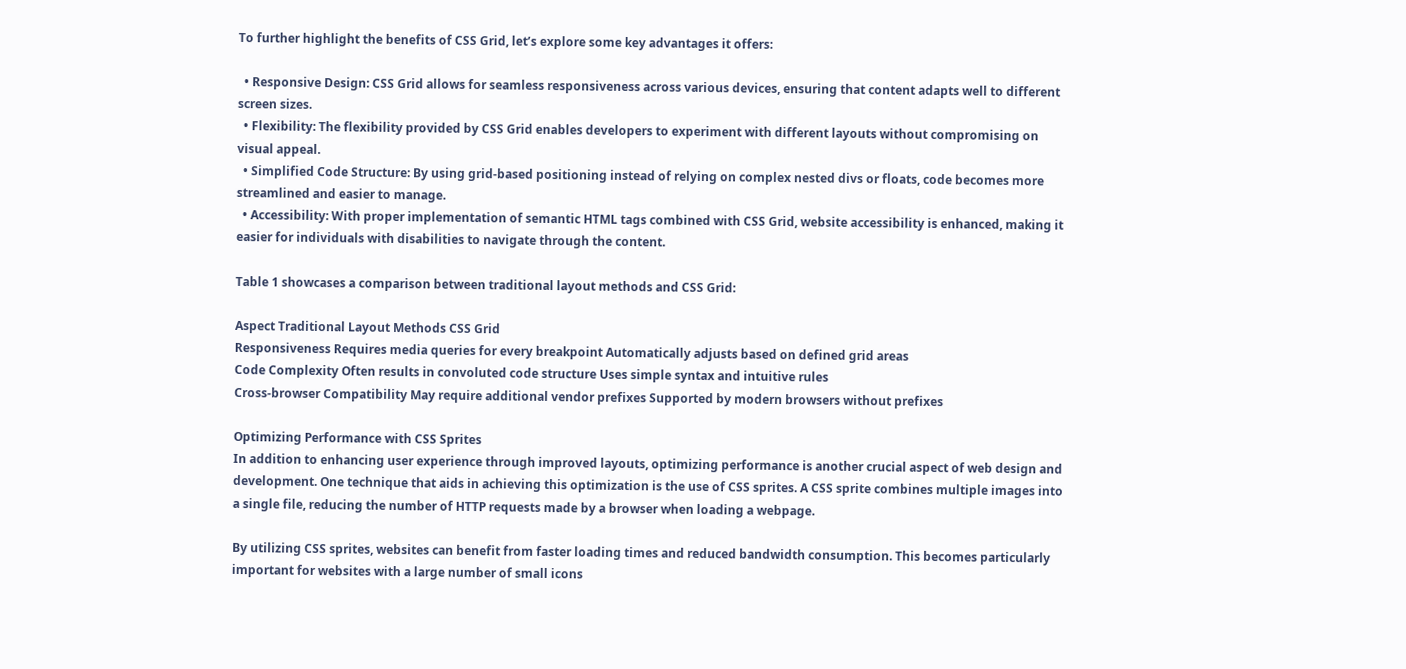To further highlight the benefits of CSS Grid, let’s explore some key advantages it offers:

  • Responsive Design: CSS Grid allows for seamless responsiveness across various devices, ensuring that content adapts well to different screen sizes.
  • Flexibility: The flexibility provided by CSS Grid enables developers to experiment with different layouts without compromising on visual appeal.
  • Simplified Code Structure: By using grid-based positioning instead of relying on complex nested divs or floats, code becomes more streamlined and easier to manage.
  • Accessibility: With proper implementation of semantic HTML tags combined with CSS Grid, website accessibility is enhanced, making it easier for individuals with disabilities to navigate through the content.

Table 1 showcases a comparison between traditional layout methods and CSS Grid:

Aspect Traditional Layout Methods CSS Grid
Responsiveness Requires media queries for every breakpoint Automatically adjusts based on defined grid areas
Code Complexity Often results in convoluted code structure Uses simple syntax and intuitive rules
Cross-browser Compatibility May require additional vendor prefixes Supported by modern browsers without prefixes

Optimizing Performance with CSS Sprites
In addition to enhancing user experience through improved layouts, optimizing performance is another crucial aspect of web design and development. One technique that aids in achieving this optimization is the use of CSS sprites. A CSS sprite combines multiple images into a single file, reducing the number of HTTP requests made by a browser when loading a webpage.

By utilizing CSS sprites, websites can benefit from faster loading times and reduced bandwidth consumption. This becomes particularly important for websites with a large number of small icons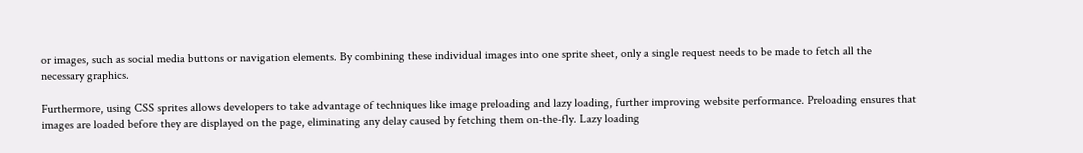or images, such as social media buttons or navigation elements. By combining these individual images into one sprite sheet, only a single request needs to be made to fetch all the necessary graphics.

Furthermore, using CSS sprites allows developers to take advantage of techniques like image preloading and lazy loading, further improving website performance. Preloading ensures that images are loaded before they are displayed on the page, eliminating any delay caused by fetching them on-the-fly. Lazy loading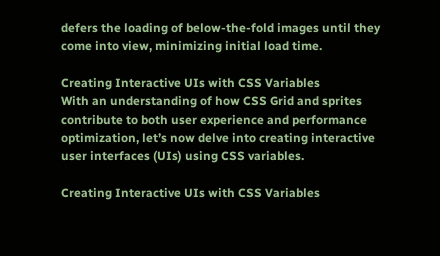defers the loading of below-the-fold images until they come into view, minimizing initial load time.

Creating Interactive UIs with CSS Variables
With an understanding of how CSS Grid and sprites contribute to both user experience and performance optimization, let’s now delve into creating interactive user interfaces (UIs) using CSS variables.

Creating Interactive UIs with CSS Variables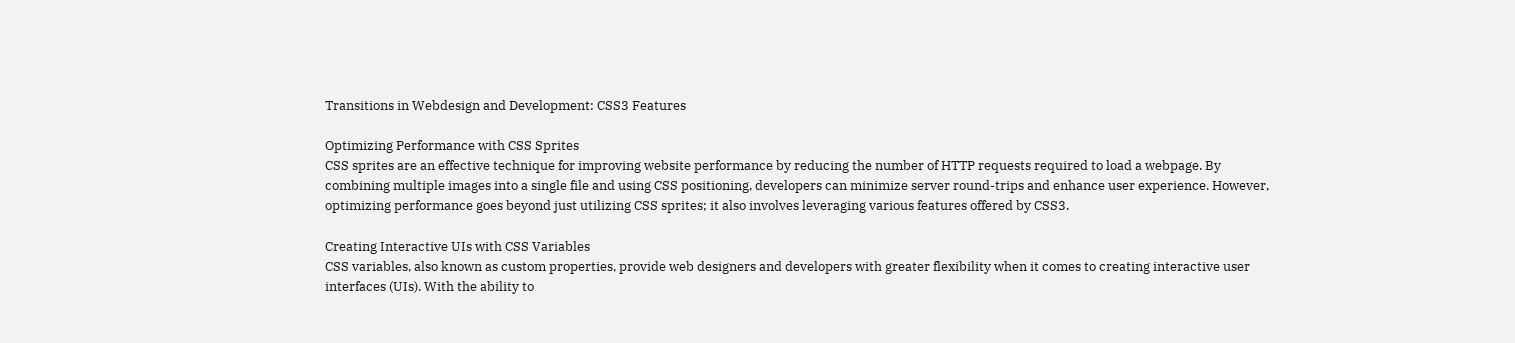Transitions in Webdesign and Development: CSS3 Features

Optimizing Performance with CSS Sprites
CSS sprites are an effective technique for improving website performance by reducing the number of HTTP requests required to load a webpage. By combining multiple images into a single file and using CSS positioning, developers can minimize server round-trips and enhance user experience. However, optimizing performance goes beyond just utilizing CSS sprites; it also involves leveraging various features offered by CSS3.

Creating Interactive UIs with CSS Variables
CSS variables, also known as custom properties, provide web designers and developers with greater flexibility when it comes to creating interactive user interfaces (UIs). With the ability to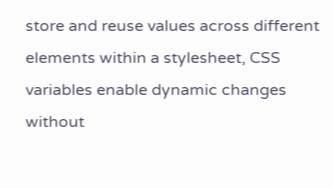store and reuse values across different elements within a stylesheet, CSS variables enable dynamic changes without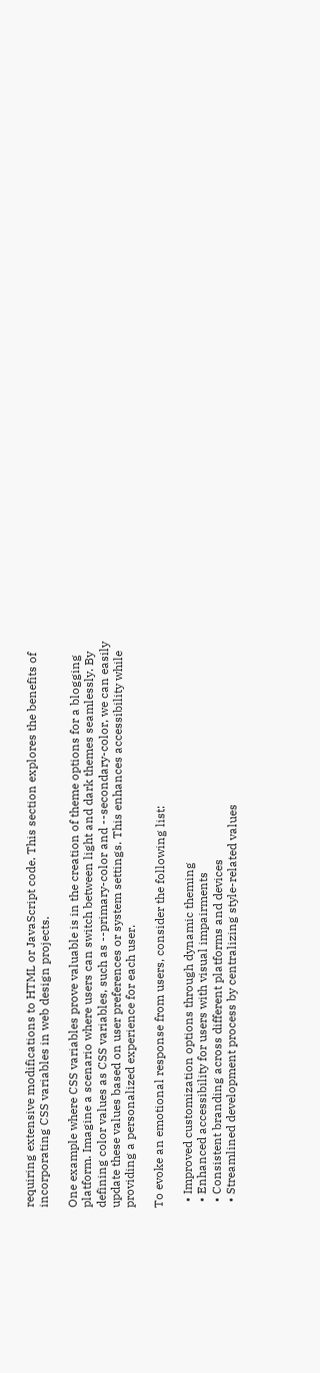requiring extensive modifications to HTML or JavaScript code. This section explores the benefits of incorporating CSS variables in web design projects.

One example where CSS variables prove valuable is in the creation of theme options for a blogging platform. Imagine a scenario where users can switch between light and dark themes seamlessly. By defining color values as CSS variables, such as --primary-color and --secondary-color, we can easily update these values based on user preferences or system settings. This enhances accessibility while providing a personalized experience for each user.

To evoke an emotional response from users, consider the following list:

  • Improved customization options through dynamic theming
  • Enhanced accessibility for users with visual impairments
  • Consistent branding across different platforms and devices
  • Streamlined development process by centralizing style-related values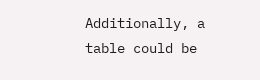Additionally, a table could be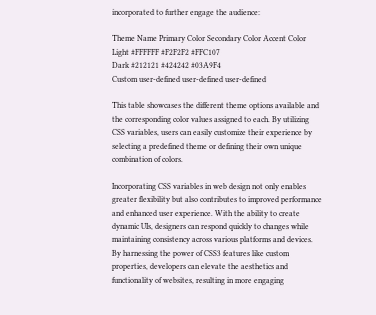incorporated to further engage the audience:

Theme Name Primary Color Secondary Color Accent Color
Light #FFFFFF #F2F2F2 #FFC107
Dark #212121 #424242 #03A9F4
Custom user-defined user-defined user-defined

This table showcases the different theme options available and the corresponding color values assigned to each. By utilizing CSS variables, users can easily customize their experience by selecting a predefined theme or defining their own unique combination of colors.

Incorporating CSS variables in web design not only enables greater flexibility but also contributes to improved performance and enhanced user experience. With the ability to create dynamic UIs, designers can respond quickly to changes while maintaining consistency across various platforms and devices. By harnessing the power of CSS3 features like custom properties, developers can elevate the aesthetics and functionality of websites, resulting in more engaging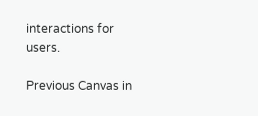interactions for users.

Previous Canvas in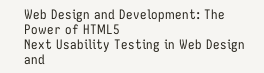Web Design and Development: The Power of HTML5
Next Usability Testing in Web Design and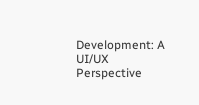Development: A UI/UX Perspective